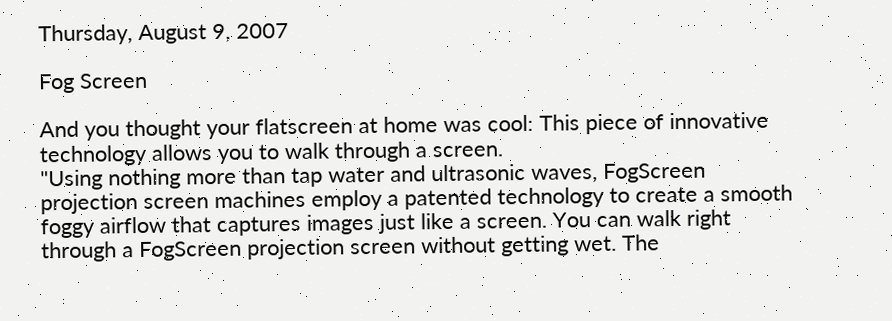Thursday, August 9, 2007

Fog Screen

And you thought your flatscreen at home was cool: This piece of innovative technology allows you to walk through a screen.
"Using nothing more than tap water and ultrasonic waves, FogScreen projection screen machines employ a patented technology to create a smooth foggy airflow that captures images just like a screen. You can walk right through a FogScreen projection screen without getting wet. The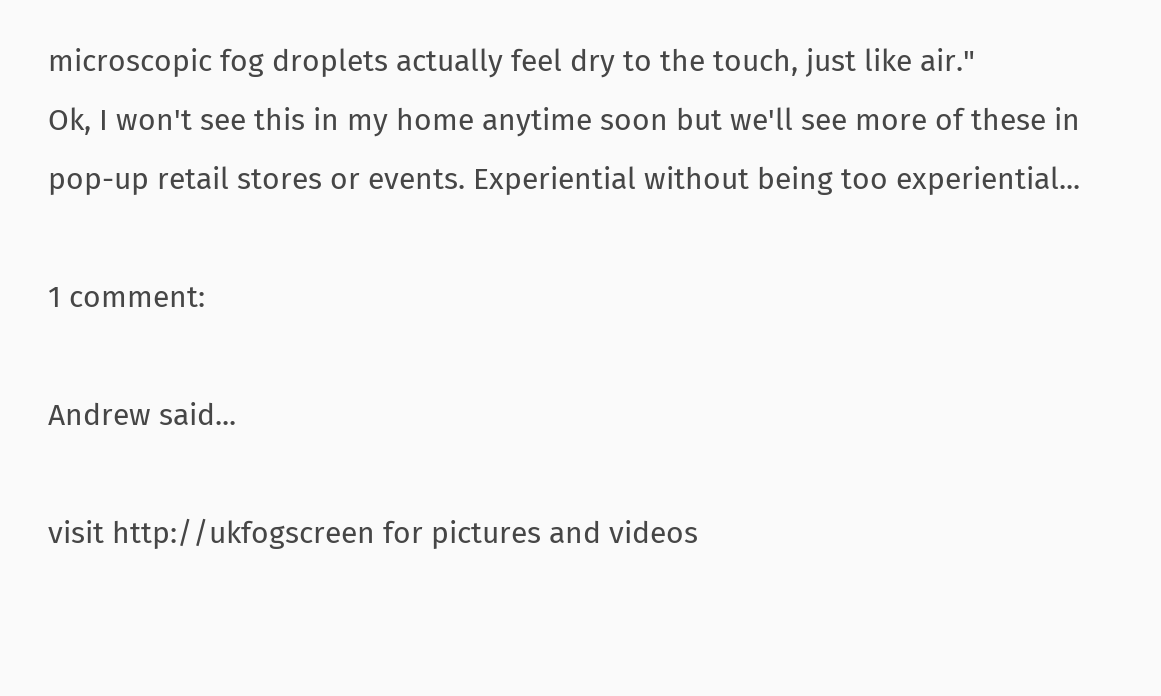microscopic fog droplets actually feel dry to the touch, just like air."
Ok, I won't see this in my home anytime soon but we'll see more of these in pop-up retail stores or events. Experiential without being too experiential...

1 comment:

Andrew said...

visit http://ukfogscreen for pictures and videos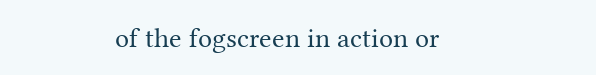of the fogscreen in action or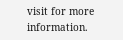visit for more information.